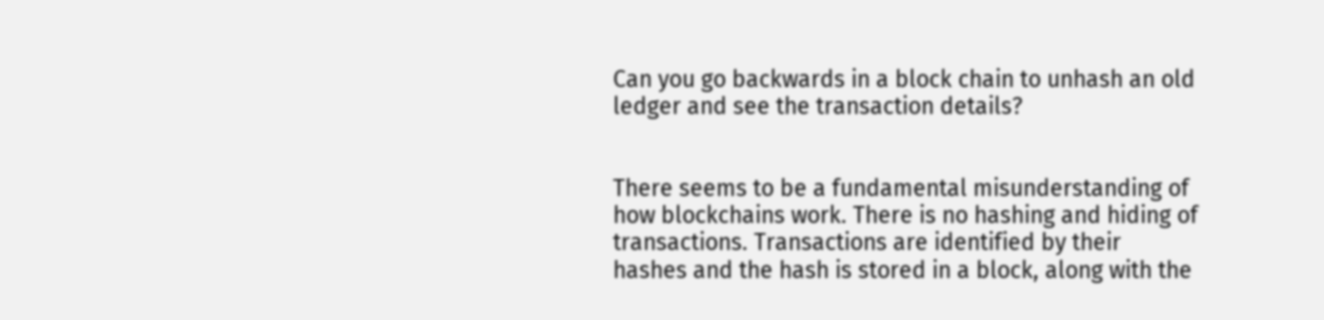Can you go backwards in a block chain to unhash an old ledger and see the transaction details?


There seems to be a fundamental misunderstanding of how blockchains work. There is no hashing and hiding of transactions. Transactions are identified by their hashes and the hash is stored in a block, along with the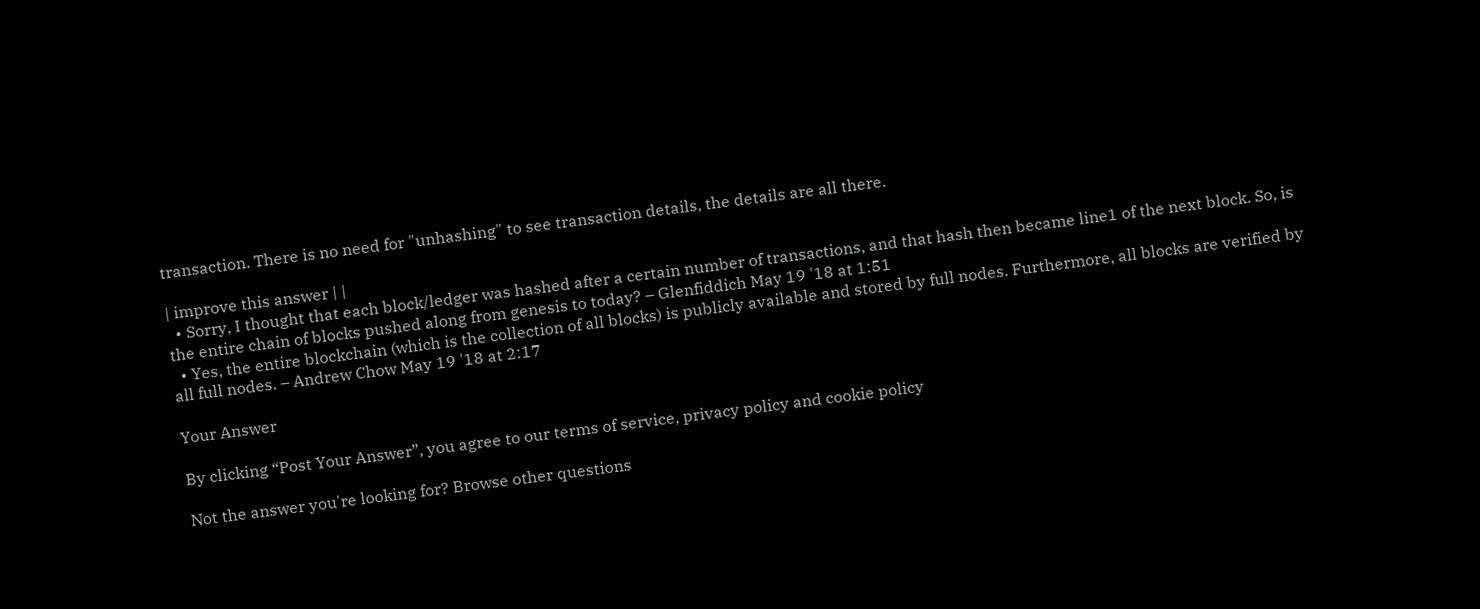transaction. There is no need for "unhashing" to see transaction details, the details are all there.

| improve this answer | |
  • Sorry, I thought that each block/ledger was hashed after a certain number of transactions, and that hash then became line1 of the next block. So, is the entire chain of blocks pushed along from genesis to today? – Glenfiddich May 19 '18 at 1:51
  • Yes, the entire blockchain (which is the collection of all blocks) is publicly available and stored by full nodes. Furthermore, all blocks are verified by all full nodes. – Andrew Chow May 19 '18 at 2:17

Your Answer

By clicking “Post Your Answer”, you agree to our terms of service, privacy policy and cookie policy

Not the answer you're looking for? Browse other questions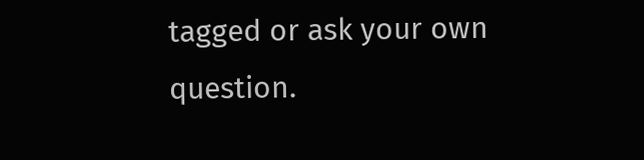tagged or ask your own question.